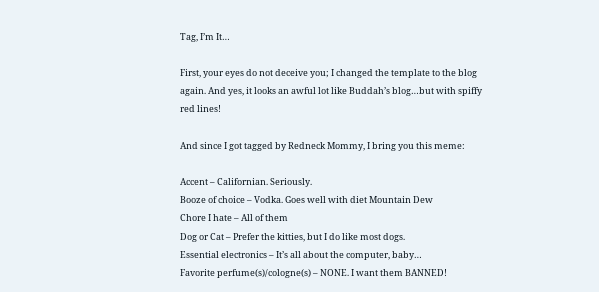Tag, I’m It…

First, your eyes do not deceive you; I changed the template to the blog again. And yes, it looks an awful lot like Buddah’s blog…but with spiffy red lines!

And since I got tagged by Redneck Mommy, I bring you this meme:

Accent – Californian. Seriously.
Booze of choice – Vodka. Goes well with diet Mountain Dew
Chore I hate – All of them
Dog or Cat – Prefer the kitties, but I do like most dogs.
Essential electronics – It’s all about the computer, baby…
Favorite perfume(s)/cologne(s) – NONE. I want them BANNED!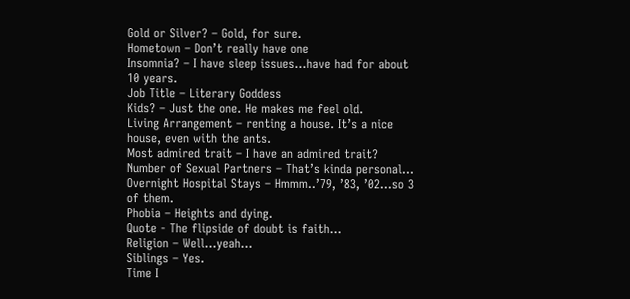Gold or Silver? – Gold, for sure.
Hometown – Don’t really have one
Insomnia? – I have sleep issues…have had for about 10 years.
Job Title – Literary Goddess
Kids? – Just the one. He makes me feel old.
Living Arrangement – renting a house. It’s a nice house, even with the ants.
Most admired trait – I have an admired trait?
Number of Sexual Partners – That’s kinda personal…
Overnight Hospital Stays – Hmmm..’79, ’83, ’02…so 3 of them.
Phobia – Heights and dying.
Quote - The flipside of doubt is faith...
Religion – Well…yeah…
Siblings – Yes.
Time I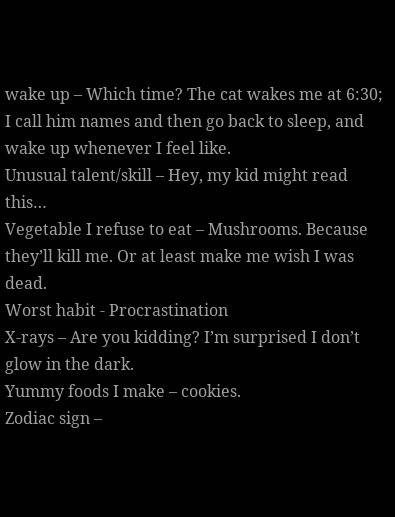wake up – Which time? The cat wakes me at 6:30; I call him names and then go back to sleep, and wake up whenever I feel like.
Unusual talent/skill – Hey, my kid might read this…
Vegetable I refuse to eat – Mushrooms. Because they’ll kill me. Or at least make me wish I was dead.
Worst habit - Procrastination
X-rays – Are you kidding? I’m surprised I don’t glow in the dark.
Yummy foods I make – cookies.
Zodiac sign –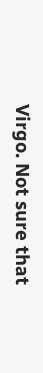Virgo. Not sure that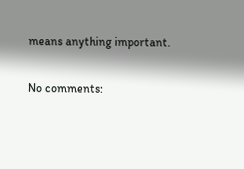means anything important.

No comments: